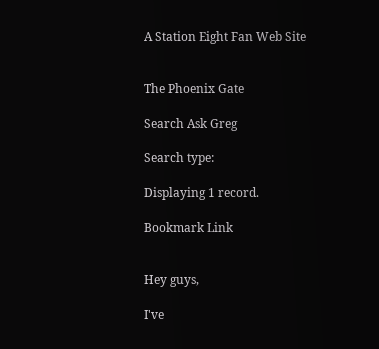A Station Eight Fan Web Site


The Phoenix Gate

Search Ask Greg

Search type:

Displaying 1 record.

Bookmark Link


Hey guys,

I've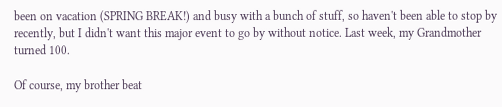been on vacation (SPRING BREAK!) and busy with a bunch of stuff, so haven't been able to stop by recently, but I didn't want this major event to go by without notice. Last week, my Grandmother turned 100.

Of course, my brother beat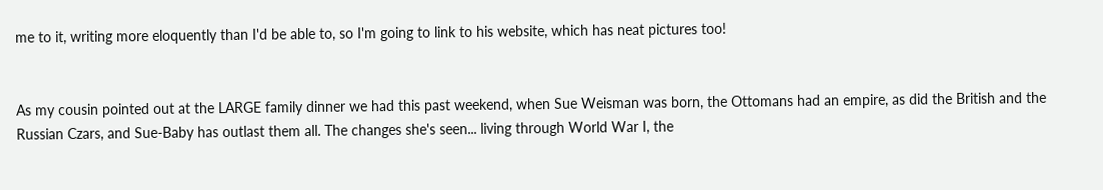me to it, writing more eloquently than I'd be able to, so I'm going to link to his website, which has neat pictures too!


As my cousin pointed out at the LARGE family dinner we had this past weekend, when Sue Weisman was born, the Ottomans had an empire, as did the British and the Russian Czars, and Sue-Baby has outlast them all. The changes she's seen... living through World War I, the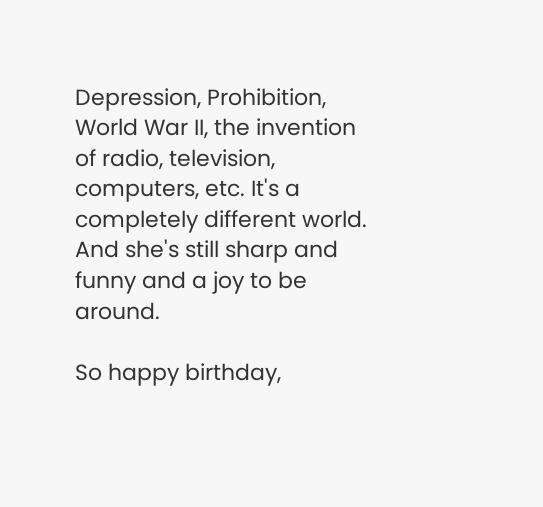Depression, Prohibition, World War II, the invention of radio, television, computers, etc. It's a completely different world. And she's still sharp and funny and a joy to be around.

So happy birthday,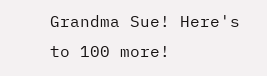Grandma Sue! Here's to 100 more!